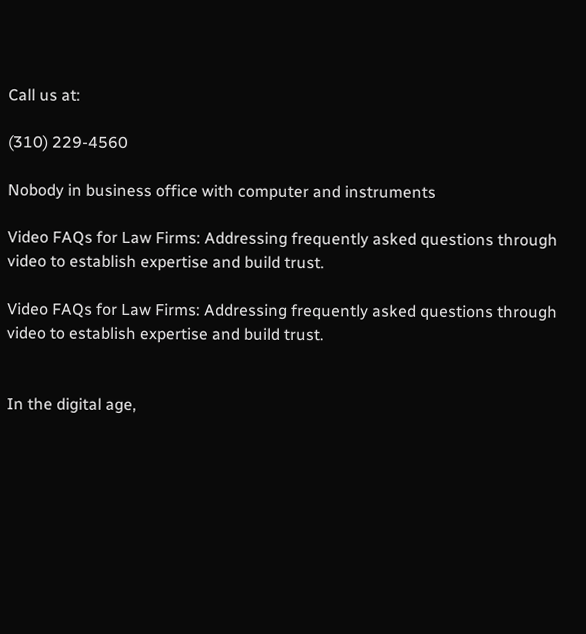Call us at:

(310) 229-4560

Nobody in business office with computer and instruments

Video FAQs for Law Firms: Addressing frequently asked questions through video to establish expertise and build trust.

Video FAQs for Law Firms: Addressing frequently asked questions through video to establish expertise and build trust.


In the digital age,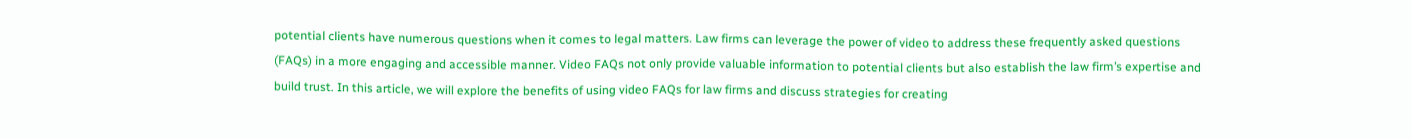potential clients have numerous questions when it comes to legal matters. Law firms can leverage the power of video to address these frequently asked questions (FAQs) in a more engaging and accessible manner. Video FAQs not only provide valuable information to potential clients but also establish the law firm’s expertise and build trust. In this article, we will explore the benefits of using video FAQs for law firms and discuss strategies for creating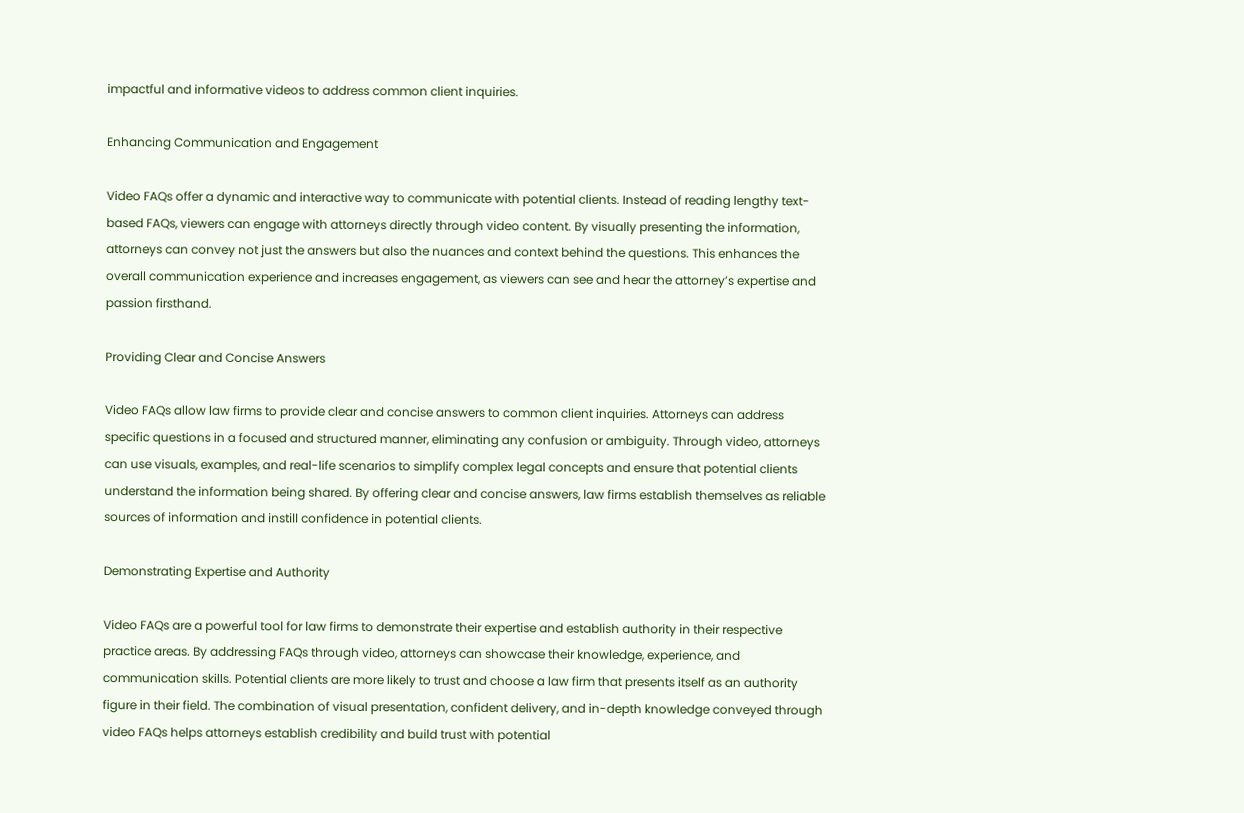impactful and informative videos to address common client inquiries.

Enhancing Communication and Engagement

Video FAQs offer a dynamic and interactive way to communicate with potential clients. Instead of reading lengthy text-based FAQs, viewers can engage with attorneys directly through video content. By visually presenting the information, attorneys can convey not just the answers but also the nuances and context behind the questions. This enhances the overall communication experience and increases engagement, as viewers can see and hear the attorney’s expertise and passion firsthand.

Providing Clear and Concise Answers

Video FAQs allow law firms to provide clear and concise answers to common client inquiries. Attorneys can address specific questions in a focused and structured manner, eliminating any confusion or ambiguity. Through video, attorneys can use visuals, examples, and real-life scenarios to simplify complex legal concepts and ensure that potential clients understand the information being shared. By offering clear and concise answers, law firms establish themselves as reliable sources of information and instill confidence in potential clients.

Demonstrating Expertise and Authority

Video FAQs are a powerful tool for law firms to demonstrate their expertise and establish authority in their respective practice areas. By addressing FAQs through video, attorneys can showcase their knowledge, experience, and communication skills. Potential clients are more likely to trust and choose a law firm that presents itself as an authority figure in their field. The combination of visual presentation, confident delivery, and in-depth knowledge conveyed through video FAQs helps attorneys establish credibility and build trust with potential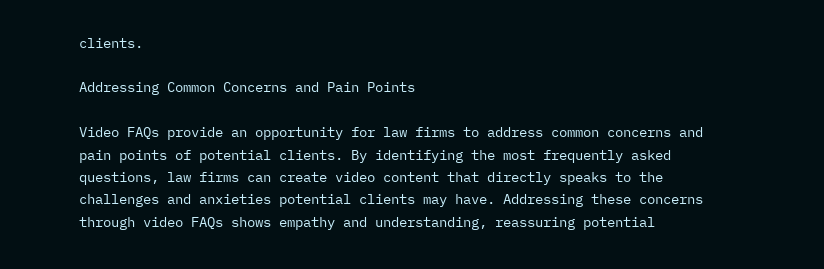clients.

Addressing Common Concerns and Pain Points

Video FAQs provide an opportunity for law firms to address common concerns and pain points of potential clients. By identifying the most frequently asked questions, law firms can create video content that directly speaks to the challenges and anxieties potential clients may have. Addressing these concerns through video FAQs shows empathy and understanding, reassuring potential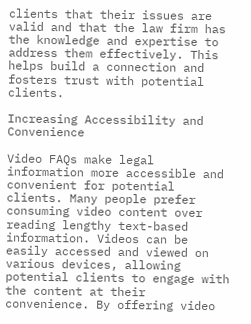clients that their issues are valid and that the law firm has the knowledge and expertise to address them effectively. This helps build a connection and fosters trust with potential clients.

Increasing Accessibility and Convenience

Video FAQs make legal information more accessible and convenient for potential clients. Many people prefer consuming video content over reading lengthy text-based information. Videos can be easily accessed and viewed on various devices, allowing potential clients to engage with the content at their convenience. By offering video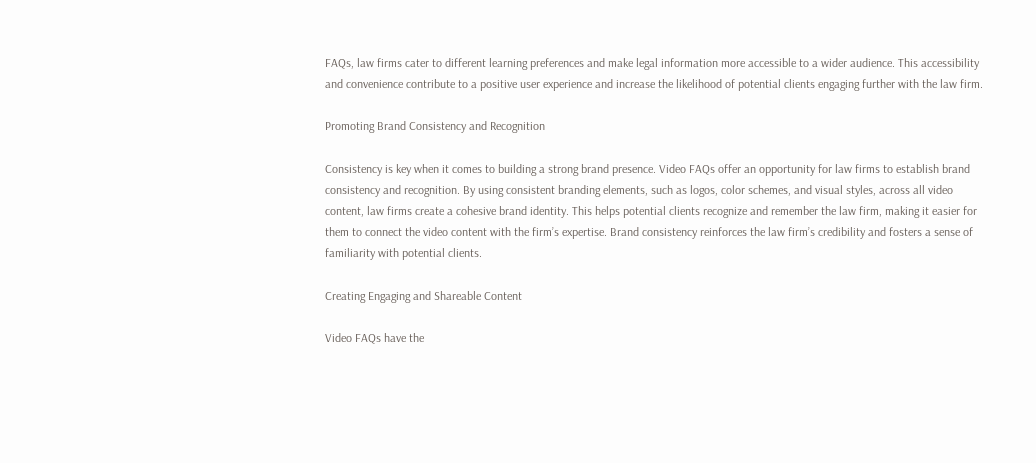FAQs, law firms cater to different learning preferences and make legal information more accessible to a wider audience. This accessibility and convenience contribute to a positive user experience and increase the likelihood of potential clients engaging further with the law firm.

Promoting Brand Consistency and Recognition

Consistency is key when it comes to building a strong brand presence. Video FAQs offer an opportunity for law firms to establish brand consistency and recognition. By using consistent branding elements, such as logos, color schemes, and visual styles, across all video content, law firms create a cohesive brand identity. This helps potential clients recognize and remember the law firm, making it easier for them to connect the video content with the firm’s expertise. Brand consistency reinforces the law firm’s credibility and fosters a sense of familiarity with potential clients.

Creating Engaging and Shareable Content

Video FAQs have the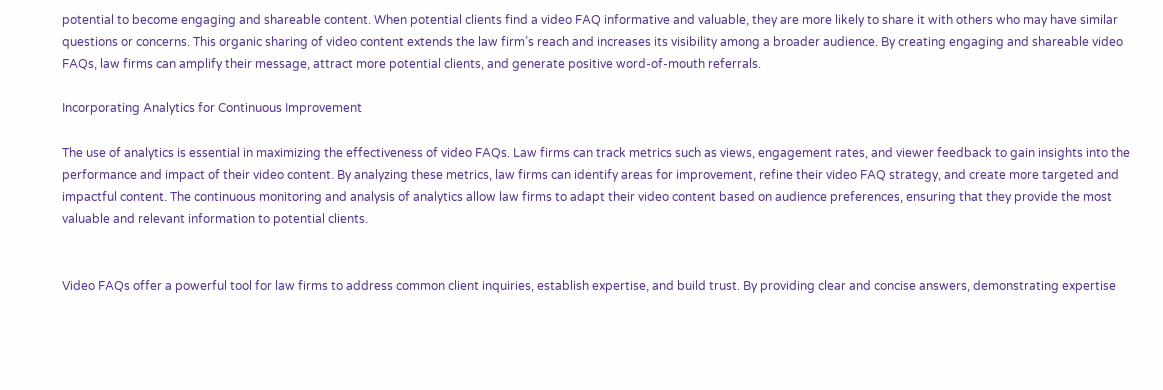potential to become engaging and shareable content. When potential clients find a video FAQ informative and valuable, they are more likely to share it with others who may have similar questions or concerns. This organic sharing of video content extends the law firm’s reach and increases its visibility among a broader audience. By creating engaging and shareable video FAQs, law firms can amplify their message, attract more potential clients, and generate positive word-of-mouth referrals.

Incorporating Analytics for Continuous Improvement

The use of analytics is essential in maximizing the effectiveness of video FAQs. Law firms can track metrics such as views, engagement rates, and viewer feedback to gain insights into the performance and impact of their video content. By analyzing these metrics, law firms can identify areas for improvement, refine their video FAQ strategy, and create more targeted and impactful content. The continuous monitoring and analysis of analytics allow law firms to adapt their video content based on audience preferences, ensuring that they provide the most valuable and relevant information to potential clients.


Video FAQs offer a powerful tool for law firms to address common client inquiries, establish expertise, and build trust. By providing clear and concise answers, demonstrating expertise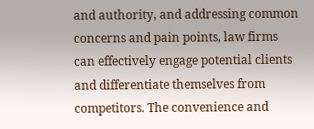and authority, and addressing common concerns and pain points, law firms can effectively engage potential clients and differentiate themselves from competitors. The convenience and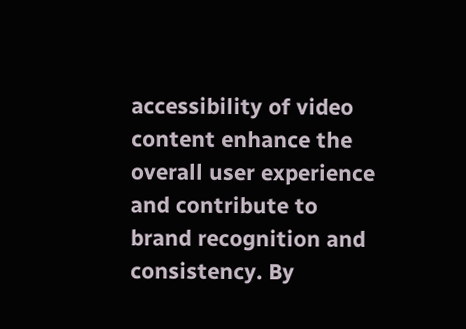accessibility of video content enhance the overall user experience and contribute to brand recognition and consistency. By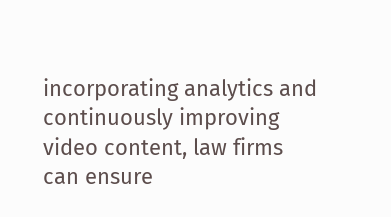incorporating analytics and continuously improving video content, law firms can ensure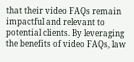that their video FAQs remain impactful and relevant to potential clients. By leveraging the benefits of video FAQs, law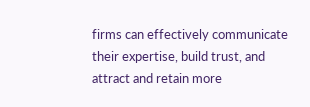firms can effectively communicate their expertise, build trust, and attract and retain more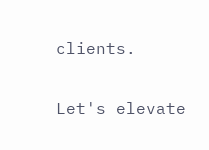clients.

Let's elevate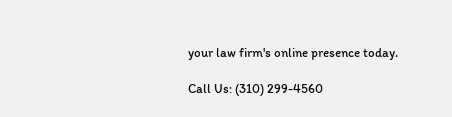your law firm's online presence today.

Call Us: (310) 299-4560